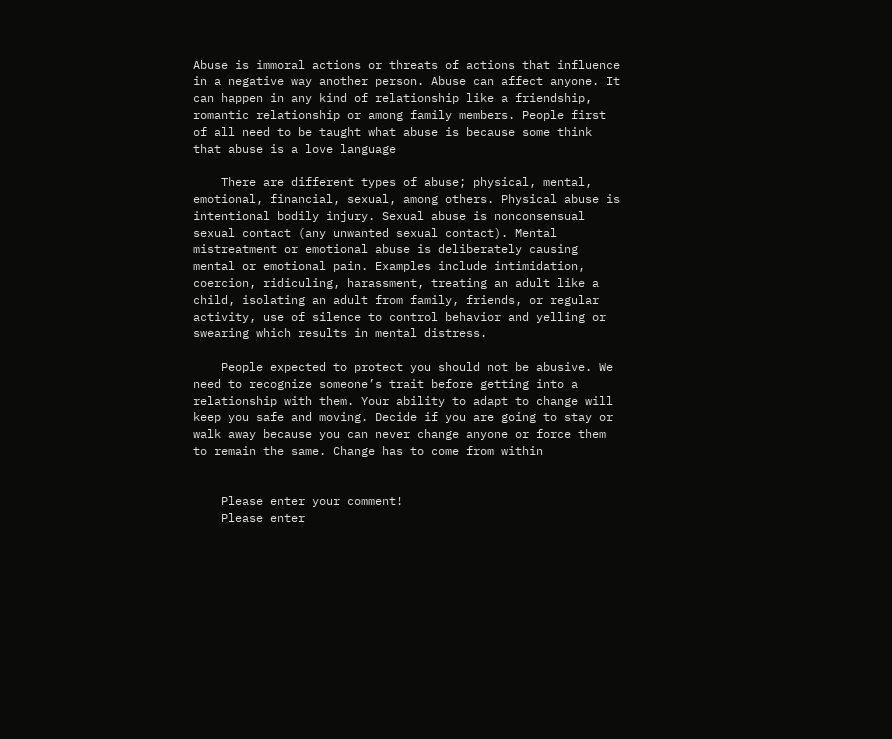Abuse is immoral actions or threats of actions that influence in a negative way another person. Abuse can affect anyone. It can happen in any kind of relationship like a friendship, romantic relationship or among family members. People first of all need to be taught what abuse is because some think that abuse is a love language

    There are different types of abuse; physical, mental, emotional, financial, sexual, among others. Physical abuse is intentional bodily injury. Sexual abuse is nonconsensual sexual contact (any unwanted sexual contact). Mental mistreatment or emotional abuse is deliberately causing mental or emotional pain. Examples include intimidation, coercion, ridiculing, harassment, treating an adult like a child, isolating an adult from family, friends, or regular activity, use of silence to control behavior and yelling or swearing which results in mental distress.

    People expected to protect you should not be abusive. We need to recognize someone’s trait before getting into a relationship with them. Your ability to adapt to change will keep you safe and moving. Decide if you are going to stay or walk away because you can never change anyone or force them to remain the same. Change has to come from within


    Please enter your comment!
    Please enter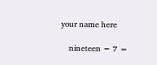your name here

    nineteen − 7 =